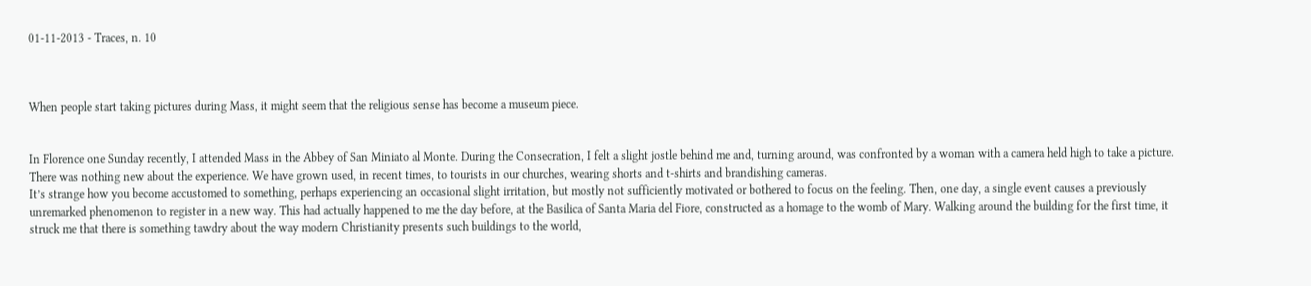01-11-2013 - Traces, n. 10



When people start taking pictures during Mass, it might seem that the religious sense has become a museum piece.


In Florence one Sunday recently, I attended Mass in the Abbey of San Miniato al Monte. During the Consecration, I felt a slight jostle behind me and, turning around, was confronted by a woman with a camera held high to take a picture. There was nothing new about the experience. We have grown used, in recent times, to tourists in our churches, wearing shorts and t-shirts and brandishing cameras.
It’s strange how you become accustomed to something, perhaps experiencing an occasional slight irritation, but mostly not sufficiently motivated or bothered to focus on the feeling. Then, one day, a single event causes a previously unremarked phenomenon to register in a new way. This had actually happened to me the day before, at the Basilica of Santa Maria del Fiore, constructed as a homage to the womb of Mary. Walking around the building for the first time, it struck me that there is something tawdry about the way modern Christianity presents such buildings to the world,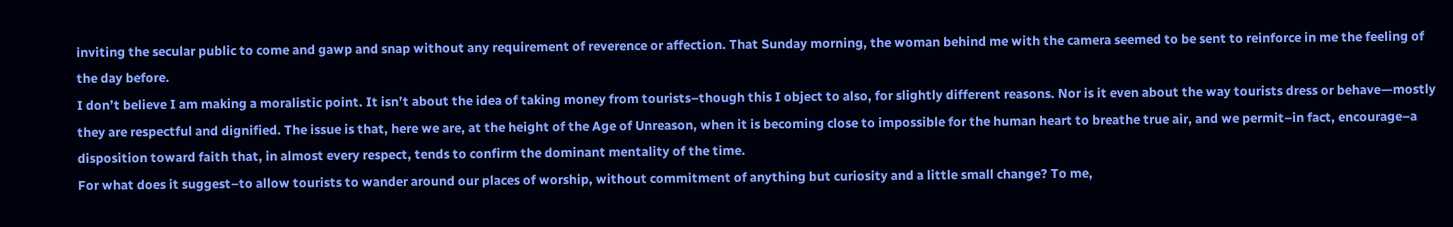inviting the secular public to come and gawp and snap without any requirement of reverence or affection. That Sunday morning, the woman behind me with the camera seemed to be sent to reinforce in me the feeling of the day before.
I don’t believe I am making a moralistic point. It isn’t about the idea of taking money from tourists–though this I object to also, for slightly different reasons. Nor is it even about the way tourists dress or behave—mostly they are respectful and dignified. The issue is that, here we are, at the height of the Age of Unreason, when it is becoming close to impossible for the human heart to breathe true air, and we permit–in fact, encourage–a disposition toward faith that, in almost every respect, tends to confirm the dominant mentality of the time.
For what does it suggest–to allow tourists to wander around our places of worship, without commitment of anything but curiosity and a little small change? To me,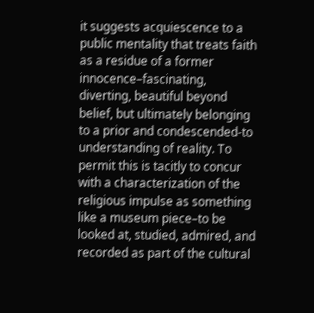it suggests acquiescence to a public mentality that treats faith as a residue of a former innocence–fascinating, diverting, beautiful beyond belief, but ultimately belonging to a prior and condescended-to understanding of reality. To permit this is tacitly to concur with a characterization of the religious impulse as something like a museum piece–to be looked at, studied, admired, and recorded as part of the cultural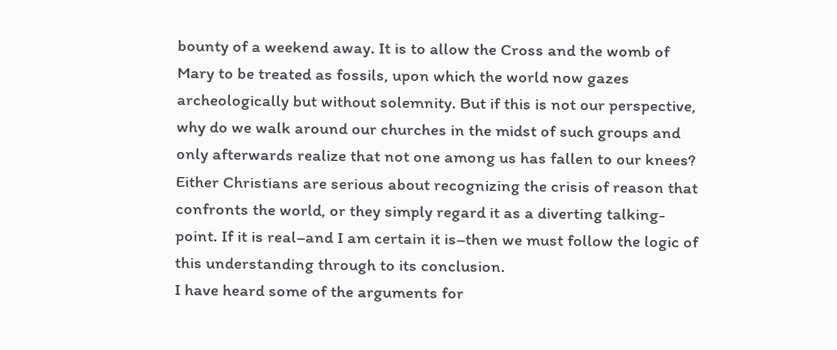bounty of a weekend away. It is to allow the Cross and the womb of Mary to be treated as fossils, upon which the world now gazes archeologically but without solemnity. But if this is not our perspective, why do we walk around our churches in the midst of such groups and only afterwards realize that not one among us has fallen to our knees? Either Christians are serious about recognizing the crisis of reason that confronts the world, or they simply regard it as a diverting talking-point. If it is real–and I am certain it is–then we must follow the logic of this understanding through to its conclusion.
I have heard some of the arguments for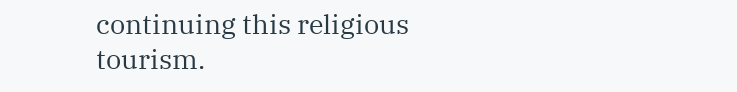continuing this religious tourism.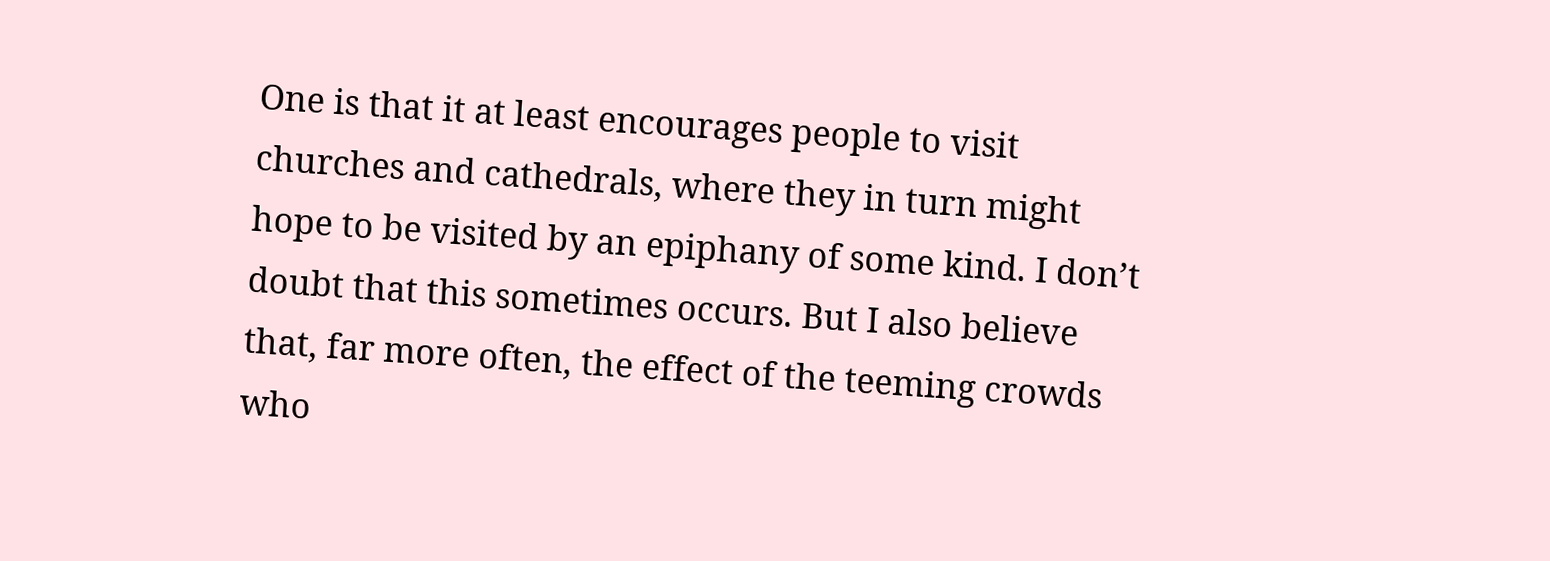One is that it at least encourages people to visit churches and cathedrals, where they in turn might hope to be visited by an epiphany of some kind. I don’t doubt that this sometimes occurs. But I also believe that, far more often, the effect of the teeming crowds who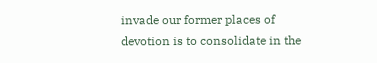invade our former places of devotion is to consolidate in the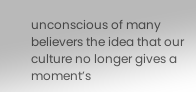unconscious of many believers the idea that our culture no longer gives a moment’s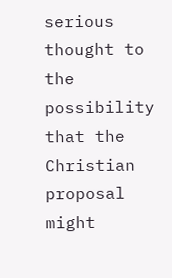serious thought to the possibility that the Christian proposal might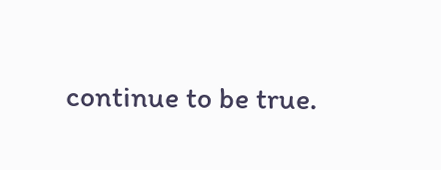continue to be true.